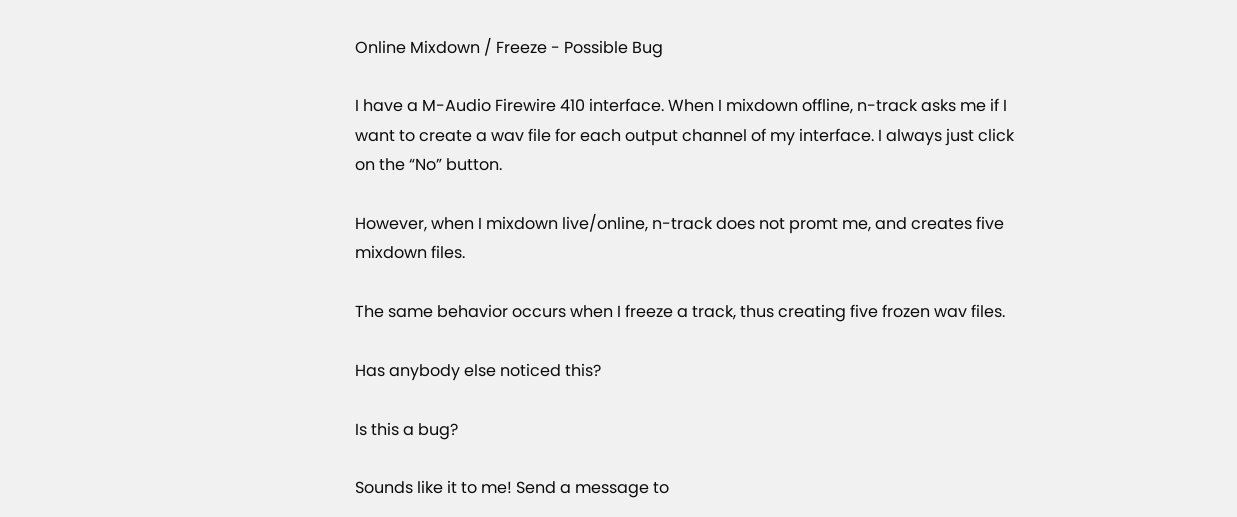Online Mixdown / Freeze - Possible Bug

I have a M-Audio Firewire 410 interface. When I mixdown offline, n-track asks me if I want to create a wav file for each output channel of my interface. I always just click on the “No” button.

However, when I mixdown live/online, n-track does not promt me, and creates five mixdown files.

The same behavior occurs when I freeze a track, thus creating five frozen wav files.

Has anybody else noticed this?

Is this a bug?

Sounds like it to me! Send a message to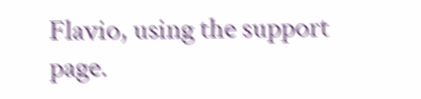Flavio, using the support page.